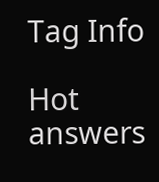Tag Info

Hot answers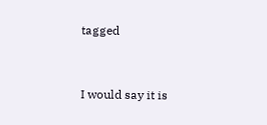tagged


I would say it is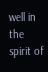well in the spirit of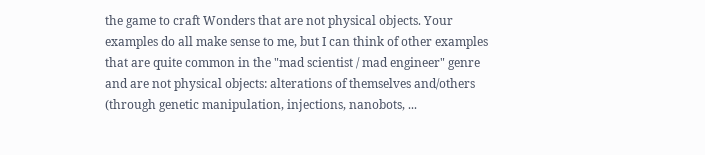the game to craft Wonders that are not physical objects. Your examples do all make sense to me, but I can think of other examples that are quite common in the "mad scientist / mad engineer" genre and are not physical objects: alterations of themselves and/others (through genetic manipulation, injections, nanobots, ...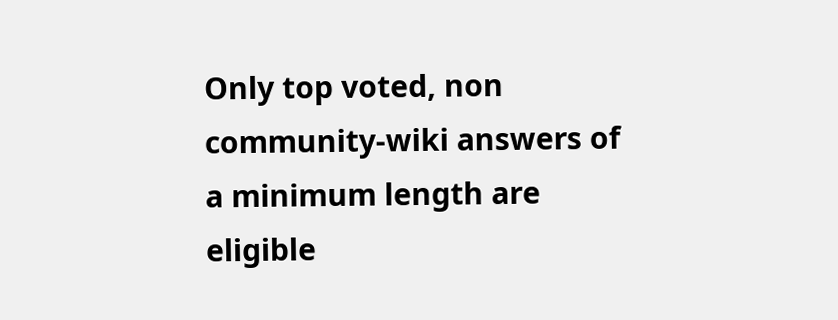Only top voted, non community-wiki answers of a minimum length are eligible